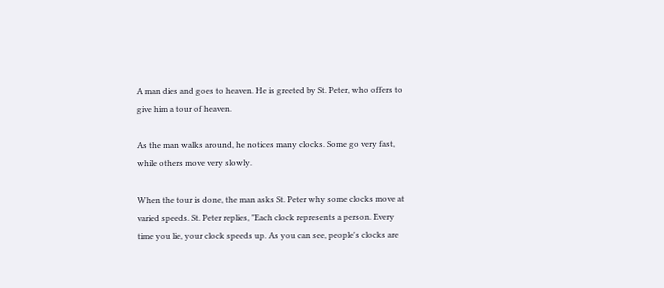A man dies and goes to heaven. He is greeted by St. Peter, who offers to
give him a tour of heaven.

As the man walks around, he notices many clocks. Some go very fast,
while others move very slowly.

When the tour is done, the man asks St. Peter why some clocks move at
varied speeds. St. Peter replies, "Each clock represents a person. Every
time you lie, your clock speeds up. As you can see, people's clocks are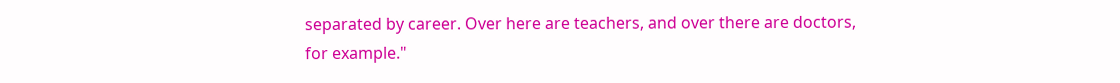separated by career. Over here are teachers, and over there are doctors,
for example."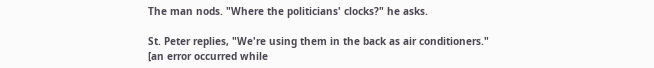The man nods. "Where the politicians' clocks?" he asks.

St. Peter replies, "We're using them in the back as air conditioners."
[an error occurred while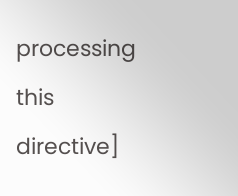processing this directive]